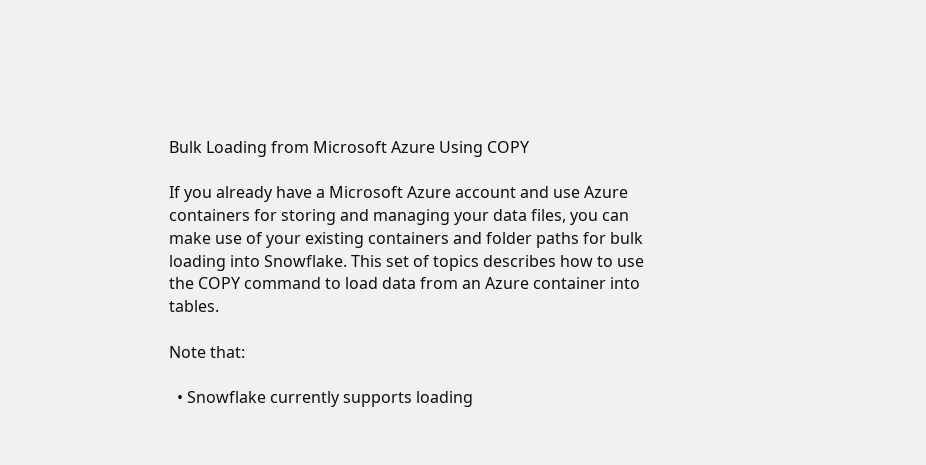Bulk Loading from Microsoft Azure Using COPY

If you already have a Microsoft Azure account and use Azure containers for storing and managing your data files, you can make use of your existing containers and folder paths for bulk loading into Snowflake. This set of topics describes how to use the COPY command to load data from an Azure container into tables.

Note that:

  • Snowflake currently supports loading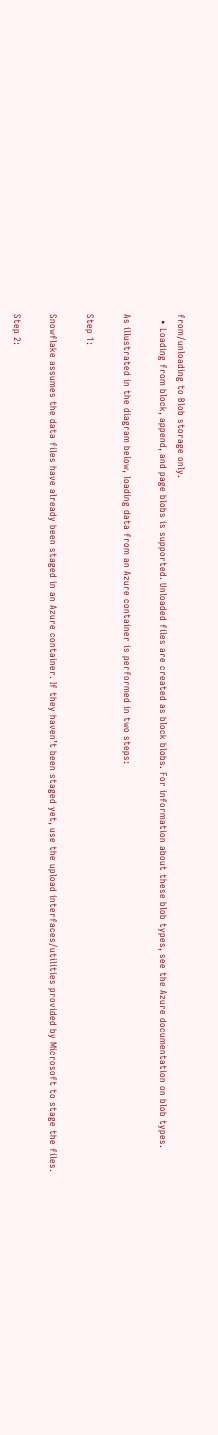from/unloading to Blob storage only.
  • Loading from block, append, and page blobs is supported. Unloaded files are created as block blobs. For information about these blob types, see the Azure documentation on blob types.

As illustrated in the diagram below, loading data from an Azure container is performed in two steps:

Step 1:

Snowflake assumes the data files have already been staged in an Azure container. If they haven’t been staged yet, use the upload interfaces/utilities provided by Microsoft to stage the files.

Step 2: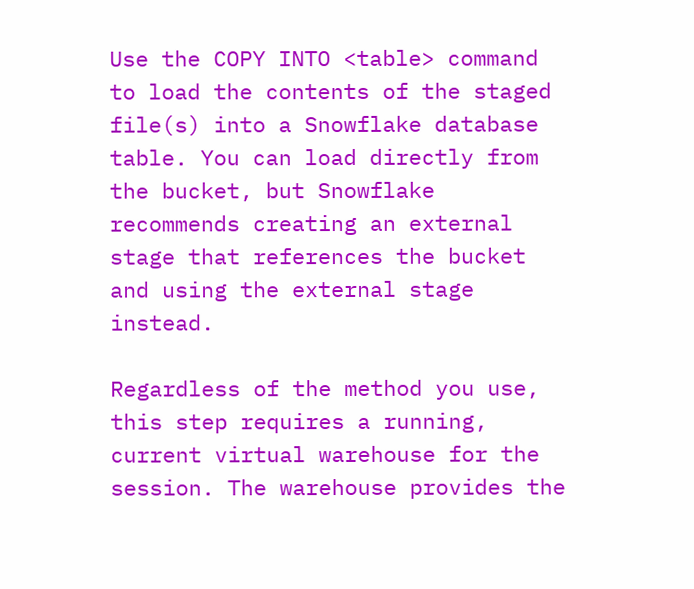Use the COPY INTO <table> command to load the contents of the staged file(s) into a Snowflake database table. You can load directly from the bucket, but Snowflake recommends creating an external stage that references the bucket and using the external stage instead.

Regardless of the method you use, this step requires a running, current virtual warehouse for the session. The warehouse provides the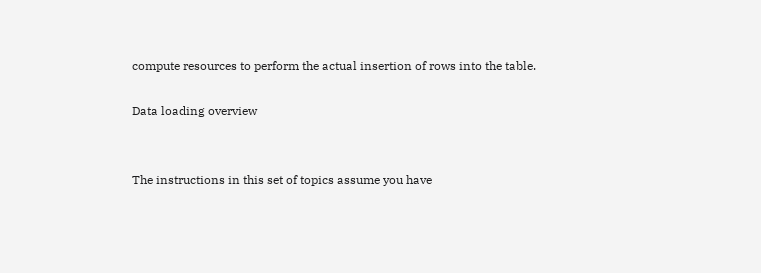compute resources to perform the actual insertion of rows into the table.

Data loading overview


The instructions in this set of topics assume you have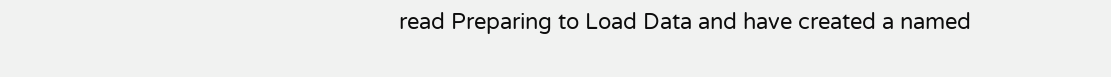read Preparing to Load Data and have created a named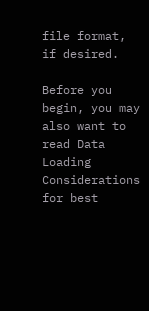file format, if desired.

Before you begin, you may also want to read Data Loading Considerations for best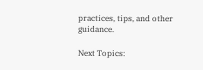practices, tips, and other guidance.

Next Topics: